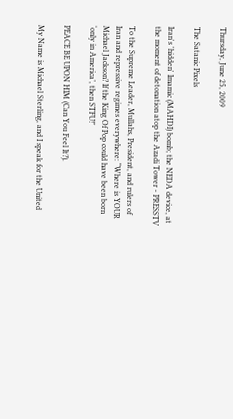Thursday, June 25, 2009

The Satanic Pixels

Iran's 'hidden' Imamic (MAHDI) bomb; the NEDA device, at the moment of detonation atop the Azadi Tower - PRESSTV

To the Supreme Leader, Mullahs, President, and rulers of Iran and repressive regimes everywhere: “Where is YOUR Michael Jackson? If the King Of Pop could have been born ‘only in America’, then STFU!"

PEACE BE UPON HIM (Can You Feel It?).

My Name is Michael Sterling, and I speak for the United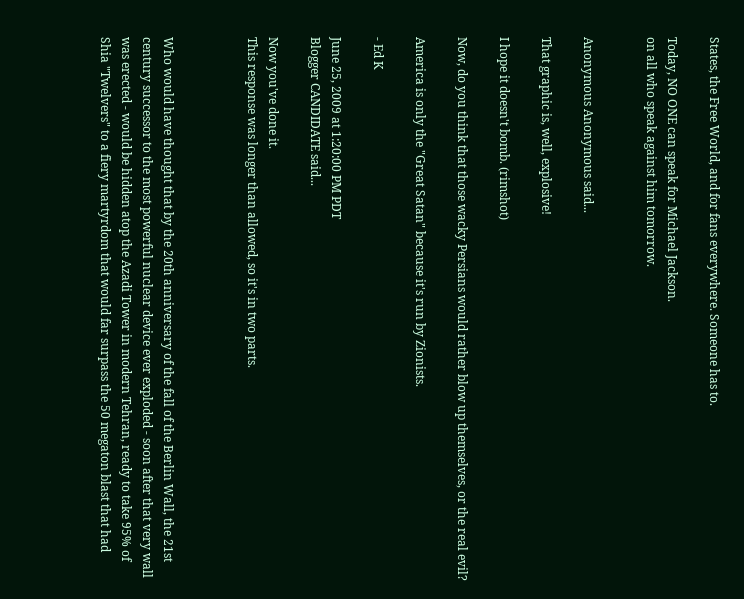States, the Free World, and for fans everywhere. Someone has to.

Today, NO ONE can speak for Michael Jackson.
on all who speak against him tomorrow.


Anonymous Anonymous said...

That graphic is, well, explosive!

I hope it doesn't bomb. (rimshot)

Now, do you think that those wacky Persians would rather blow up themselves, or the real evil?

America is only the "Great Satan" because it's run by Zionists.

- Ed K

June 25, 2009 at 1:20:00 PM PDT
Blogger CANDIDATE said...

Now you've done it.
This response was longer than allowed, so it's in two parts.



Who would have thought that by the 20th anniversary of the fall of the Berlin Wall, the 21st century successor to the most powerful nuclear device ever exploded - soon after that very wall was erected - would be hidden atop the Azadi Tower in modern Tehran, ready to take 95% of Shia "Twelvers" to a fiery martyrdom that would far surpass the 50 megaton blast that had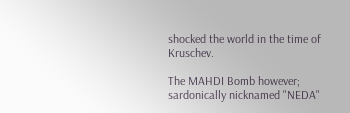shocked the world in the time of Kruschev.

The MAHDI Bomb however; sardonically nicknamed "NEDA"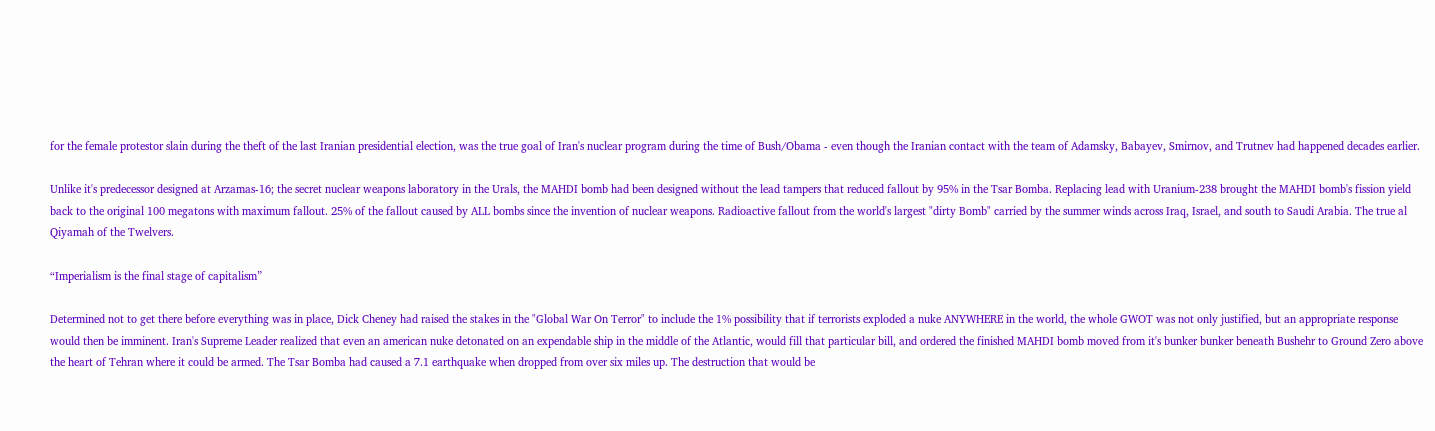for the female protestor slain during the theft of the last Iranian presidential election, was the true goal of Iran's nuclear program during the time of Bush/Obama - even though the Iranian contact with the team of Adamsky, Babayev, Smirnov, and Trutnev had happened decades earlier.

Unlike it's predecessor designed at Arzamas-16; the secret nuclear weapons laboratory in the Urals, the MAHDI bomb had been designed without the lead tampers that reduced fallout by 95% in the Tsar Bomba. Replacing lead with Uranium-238 brought the MAHDI bomb's fission yield back to the original 100 megatons with maximum fallout. 25% of the fallout caused by ALL bombs since the invention of nuclear weapons. Radioactive fallout from the world's largest "dirty Bomb" carried by the summer winds across Iraq, Israel, and south to Saudi Arabia. The true al Qiyamah of the Twelvers.

“Imperialism is the final stage of capitalism”

Determined not to get there before everything was in place, Dick Cheney had raised the stakes in the "Global War On Terror" to include the 1% possibility that if terrorists exploded a nuke ANYWHERE in the world, the whole GWOT was not only justified, but an appropriate response would then be imminent. Iran's Supreme Leader realized that even an american nuke detonated on an expendable ship in the middle of the Atlantic, would fill that particular bill, and ordered the finished MAHDI bomb moved from it's bunker bunker beneath Bushehr to Ground Zero above the heart of Tehran where it could be armed. The Tsar Bomba had caused a 7.1 earthquake when dropped from over six miles up. The destruction that would be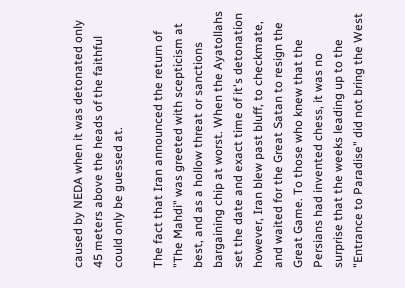caused by NEDA when it was detonated only 45 meters above the heads of the faithful could only be guessed at.

The fact that Iran announced the return of "The Mahdi" was greeted with scepticism at best, and as a hollow threat or sanctions bargaining chip at worst. When the Ayatollahs set the date and exact time of it's detonation however, Iran blew past bluff, to checkmate, and waited for the Great Satan to resign the Great Game. To those who knew that the Persians had invented chess, it was no surprise that the weeks leading up to the "Entrance to Paradise" did not bring the West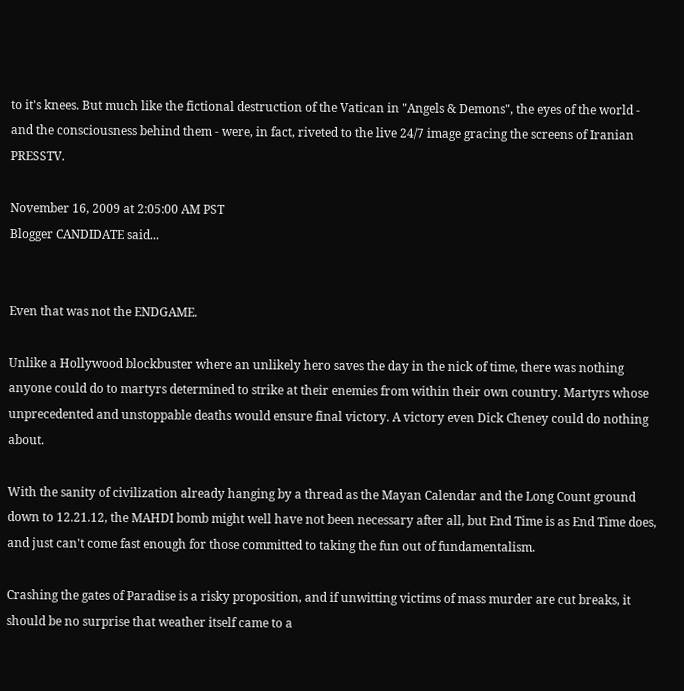to it's knees. But much like the fictional destruction of the Vatican in "Angels & Demons", the eyes of the world - and the consciousness behind them - were, in fact, riveted to the live 24/7 image gracing the screens of Iranian PRESSTV.

November 16, 2009 at 2:05:00 AM PST
Blogger CANDIDATE said...


Even that was not the ENDGAME.

Unlike a Hollywood blockbuster where an unlikely hero saves the day in the nick of time, there was nothing anyone could do to martyrs determined to strike at their enemies from within their own country. Martyrs whose unprecedented and unstoppable deaths would ensure final victory. A victory even Dick Cheney could do nothing about.

With the sanity of civilization already hanging by a thread as the Mayan Calendar and the Long Count ground down to 12.21.12, the MAHDI bomb might well have not been necessary after all, but End Time is as End Time does, and just can't come fast enough for those committed to taking the fun out of fundamentalism.

Crashing the gates of Paradise is a risky proposition, and if unwitting victims of mass murder are cut breaks, it should be no surprise that weather itself came to a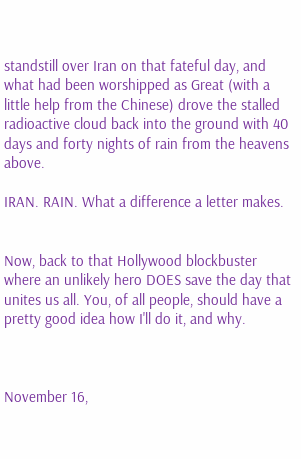standstill over Iran on that fateful day, and what had been worshipped as Great (with a little help from the Chinese) drove the stalled radioactive cloud back into the ground with 40 days and forty nights of rain from the heavens above.

IRAN. RAIN. What a difference a letter makes.


Now, back to that Hollywood blockbuster where an unlikely hero DOES save the day that unites us all. You, of all people, should have a pretty good idea how I'll do it, and why.



November 16,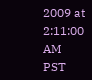2009 at 2:11:00 AM PST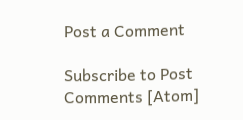Post a Comment

Subscribe to Post Comments [Atom]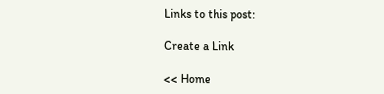Links to this post:

Create a Link

<< Home